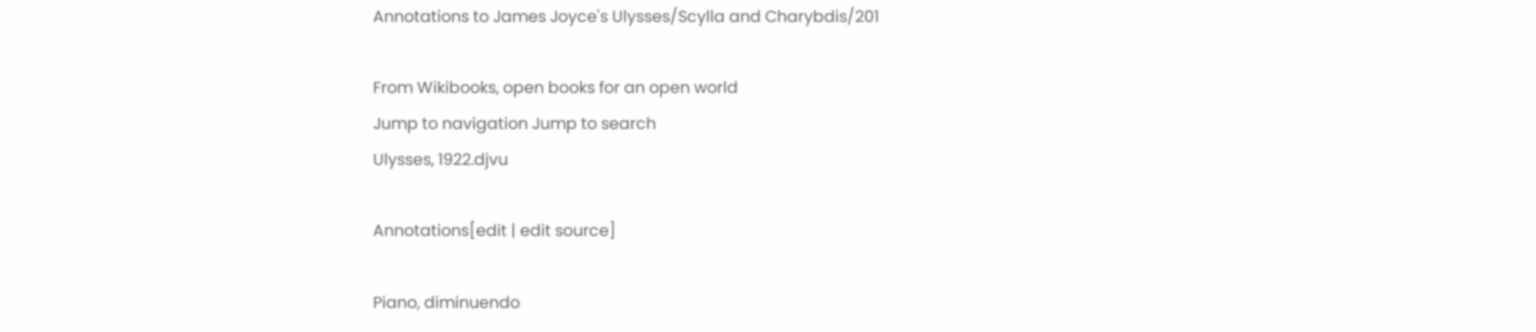Annotations to James Joyce's Ulysses/Scylla and Charybdis/201

From Wikibooks, open books for an open world
Jump to navigation Jump to search
Ulysses, 1922.djvu

Annotations[edit | edit source]

Piano, diminuendo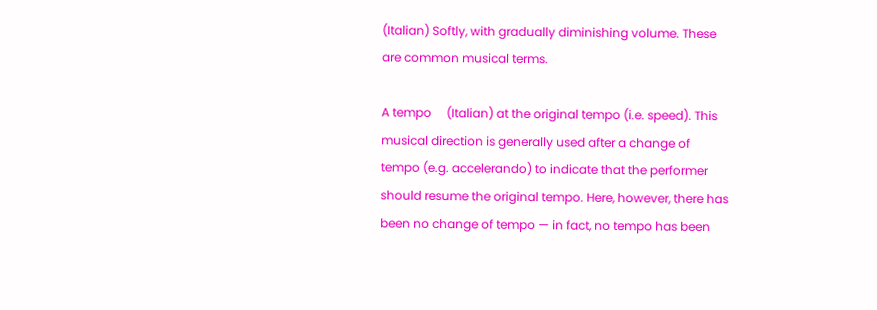(Italian) Softly, with gradually diminishing volume. These are common musical terms.

A tempo     (Italian) at the original tempo (i.e. speed). This musical direction is generally used after a change of tempo (e.g. accelerando) to indicate that the performer should resume the original tempo. Here, however, there has been no change of tempo — in fact, no tempo has been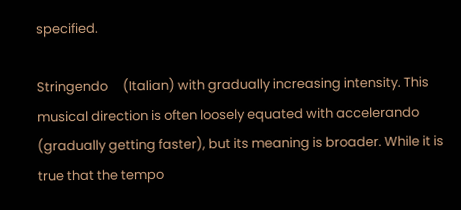specified.

Stringendo     (Italian) with gradually increasing intensity. This musical direction is often loosely equated with accelerando (gradually getting faster), but its meaning is broader. While it is true that the tempo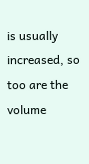is usually increased, so too are the volume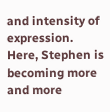and intensity of expression. Here, Stephen is becoming more and more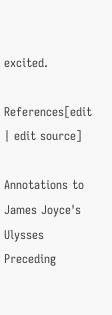excited.

References[edit | edit source]

Annotations to James Joyce's Ulysses
Preceding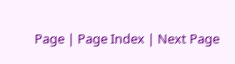Page | Page Index | Next Page